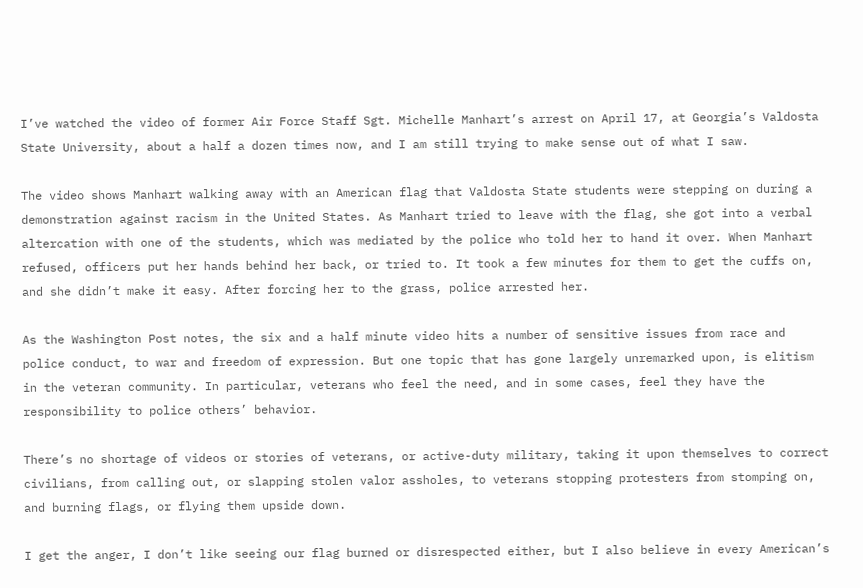I’ve watched the video of former Air Force Staff Sgt. Michelle Manhart’s arrest on April 17, at Georgia’s Valdosta State University, about a half a dozen times now, and I am still trying to make sense out of what I saw.

The video shows Manhart walking away with an American flag that Valdosta State students were stepping on during a demonstration against racism in the United States. As Manhart tried to leave with the flag, she got into a verbal altercation with one of the students, which was mediated by the police who told her to hand it over. When Manhart refused, officers put her hands behind her back, or tried to. It took a few minutes for them to get the cuffs on, and she didn’t make it easy. After forcing her to the grass, police arrested her.

As the Washington Post notes, the six and a half minute video hits a number of sensitive issues from race and police conduct, to war and freedom of expression. But one topic that has gone largely unremarked upon, is elitism in the veteran community. In particular, veterans who feel the need, and in some cases, feel they have the responsibility to police others’ behavior.

There’s no shortage of videos or stories of veterans, or active-duty military, taking it upon themselves to correct civilians, from calling out, or slapping stolen valor assholes, to veterans stopping protesters from stomping on, and burning flags, or flying them upside down.

I get the anger, I don’t like seeing our flag burned or disrespected either, but I also believe in every American’s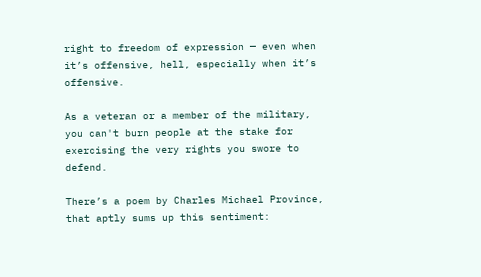right to freedom of expression — even when it’s offensive, hell, especially when it’s offensive.

As a veteran or a member of the military, you can't burn people at the stake for exercising the very rights you swore to defend.

There’s a poem by Charles Michael Province, that aptly sums up this sentiment: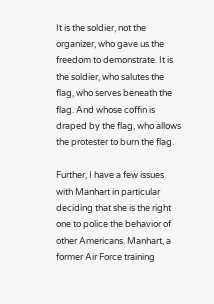It is the soldier, not the organizer, who gave us the freedom to demonstrate. It is the soldier, who salutes the flag, who serves beneath the flag. And whose coffin is draped by the flag, who allows the protester to burn the flag.

Further, I have a few issues with Manhart in particular deciding that she is the right one to police the behavior of other Americans. Manhart, a former Air Force training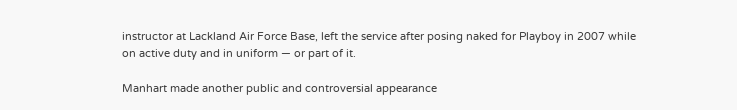instructor at Lackland Air Force Base, left the service after posing naked for Playboy in 2007 while on active duty and in uniform — or part of it.

Manhart made another public and controversial appearance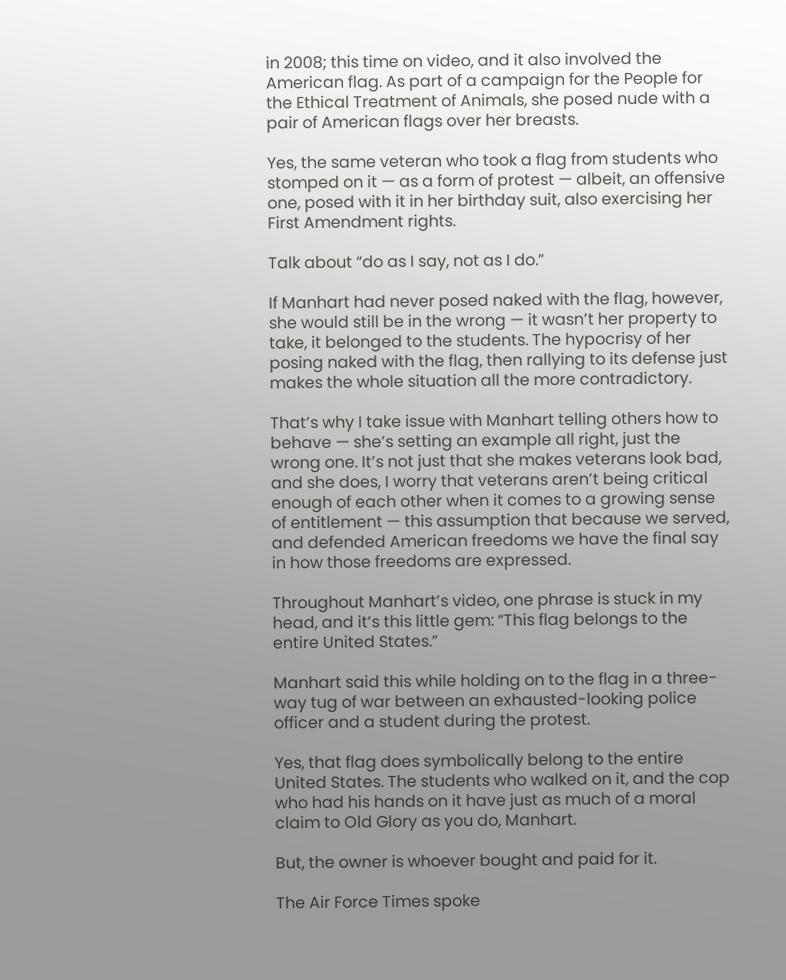in 2008; this time on video, and it also involved the American flag. As part of a campaign for the People for the Ethical Treatment of Animals, she posed nude with a pair of American flags over her breasts.

Yes, the same veteran who took a flag from students who stomped on it — as a form of protest — albeit, an offensive one, posed with it in her birthday suit, also exercising her First Amendment rights.

Talk about “do as I say, not as I do.”

If Manhart had never posed naked with the flag, however, she would still be in the wrong — it wasn’t her property to take, it belonged to the students. The hypocrisy of her posing naked with the flag, then rallying to its defense just makes the whole situation all the more contradictory.

That’s why I take issue with Manhart telling others how to behave — she’s setting an example all right, just the wrong one. It’s not just that she makes veterans look bad, and she does, I worry that veterans aren’t being critical enough of each other when it comes to a growing sense of entitlement — this assumption that because we served, and defended American freedoms we have the final say in how those freedoms are expressed.

Throughout Manhart’s video, one phrase is stuck in my head, and it’s this little gem: “This flag belongs to the entire United States.”

Manhart said this while holding on to the flag in a three-way tug of war between an exhausted-looking police officer and a student during the protest.

Yes, that flag does symbolically belong to the entire United States. The students who walked on it, and the cop who had his hands on it have just as much of a moral claim to Old Glory as you do, Manhart.

But, the owner is whoever bought and paid for it.

The Air Force Times spoke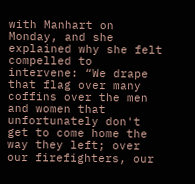with Manhart on Monday, and she explained why she felt compelled to intervene: “We drape that flag over many coffins over the men and women that unfortunately don't get to come home the way they left; over our firefighters, our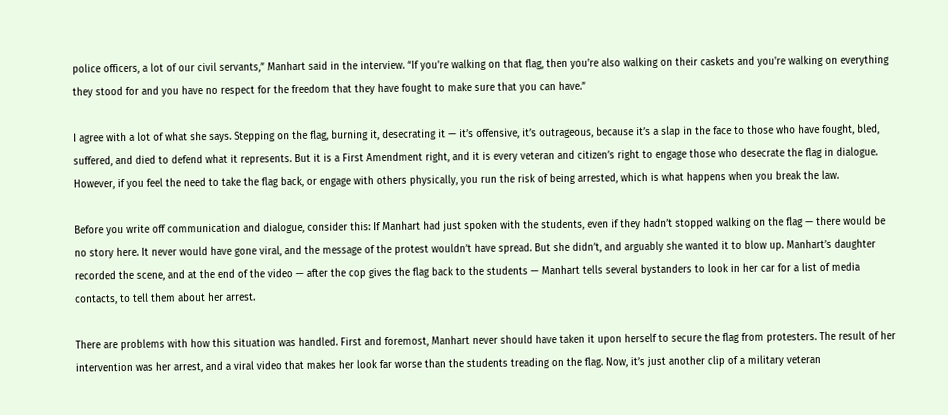police officers, a lot of our civil servants,” Manhart said in the interview. “If you're walking on that flag, then you're also walking on their caskets and you're walking on everything they stood for and you have no respect for the freedom that they have fought to make sure that you can have.”

I agree with a lot of what she says. Stepping on the flag, burning it, desecrating it — it’s offensive, it’s outrageous, because it’s a slap in the face to those who have fought, bled, suffered, and died to defend what it represents. But it is a First Amendment right, and it is every veteran and citizen’s right to engage those who desecrate the flag in dialogue. However, if you feel the need to take the flag back, or engage with others physically, you run the risk of being arrested, which is what happens when you break the law.

Before you write off communication and dialogue, consider this: If Manhart had just spoken with the students, even if they hadn’t stopped walking on the flag — there would be no story here. It never would have gone viral, and the message of the protest wouldn’t have spread. But she didn’t, and arguably she wanted it to blow up. Manhart’s daughter recorded the scene, and at the end of the video — after the cop gives the flag back to the students — Manhart tells several bystanders to look in her car for a list of media contacts, to tell them about her arrest.

There are problems with how this situation was handled. First and foremost, Manhart never should have taken it upon herself to secure the flag from protesters. The result of her intervention was her arrest, and a viral video that makes her look far worse than the students treading on the flag. Now, it’s just another clip of a military veteran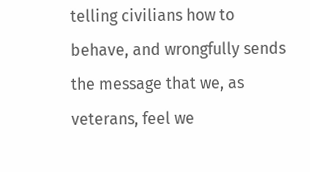telling civilians how to behave, and wrongfully sends the message that we, as veterans, feel we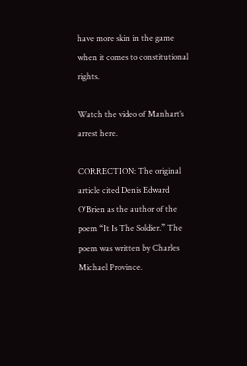have more skin in the game when it comes to constitutional rights.

Watch the video of Manhart’s arrest here.

CORRECTION: The original article cited Denis Edward O'Brien as the author of the poem “It Is The Soldier.” The poem was written by Charles Michael Province.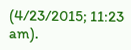(4/23/2015; 11:23 am).